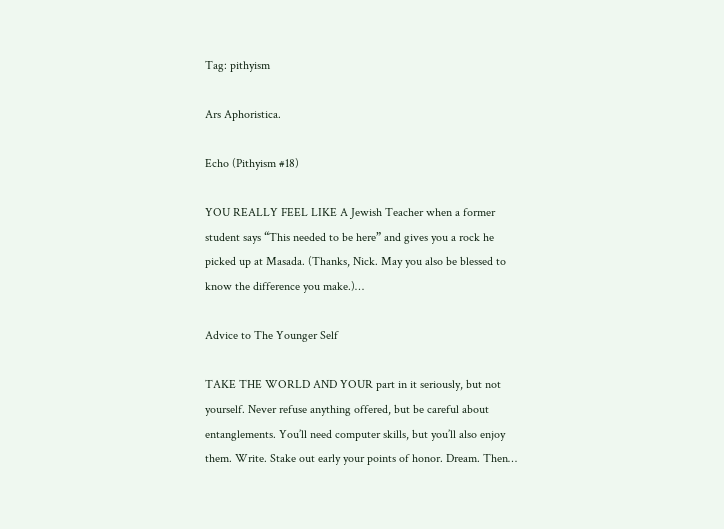Tag: pithyism

Ars Aphoristica.

Echo (Pithyism #18)

YOU REALLY FEEL LIKE A Jewish Teacher when a former student says “This needed to be here” and gives you a rock he picked up at Masada. (Thanks, Nick. May you also be blessed to know the difference you make.)…

Advice to The Younger Self

TAKE THE WORLD AND YOUR part in it seriously, but not yourself. Never refuse anything offered, but be careful about entanglements. You’ll need computer skills, but you’ll also enjoy them. Write. Stake out early your points of honor. Dream. Then…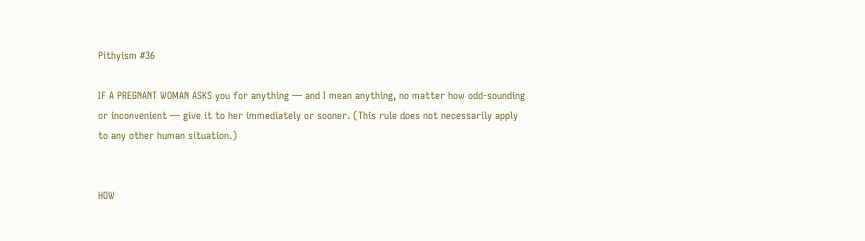Pithyism #36

IF A PREGNANT WOMAN ASKS you for anything — and I mean anything, no matter how odd-sounding or inconvenient — give it to her immediately or sooner. (This rule does not necessarily apply to any other human situation.)


HOW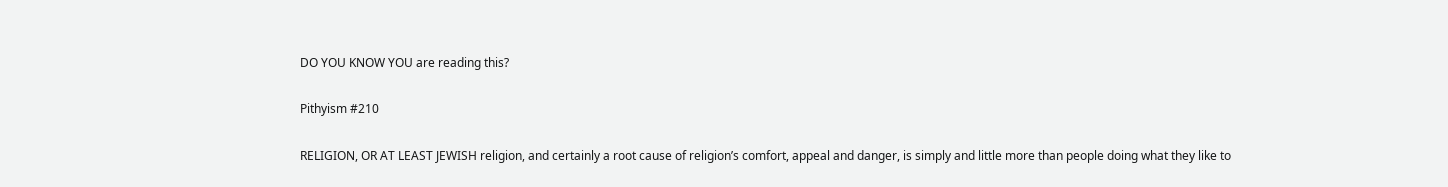DO YOU KNOW YOU are reading this?

Pithyism #210

RELIGION, OR AT LEAST JEWISH religion, and certainly a root cause of religion’s comfort, appeal and danger, is simply and little more than people doing what they like to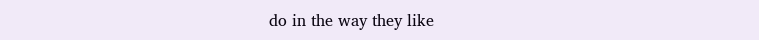do in the way they like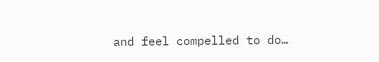and feel compelled to do…